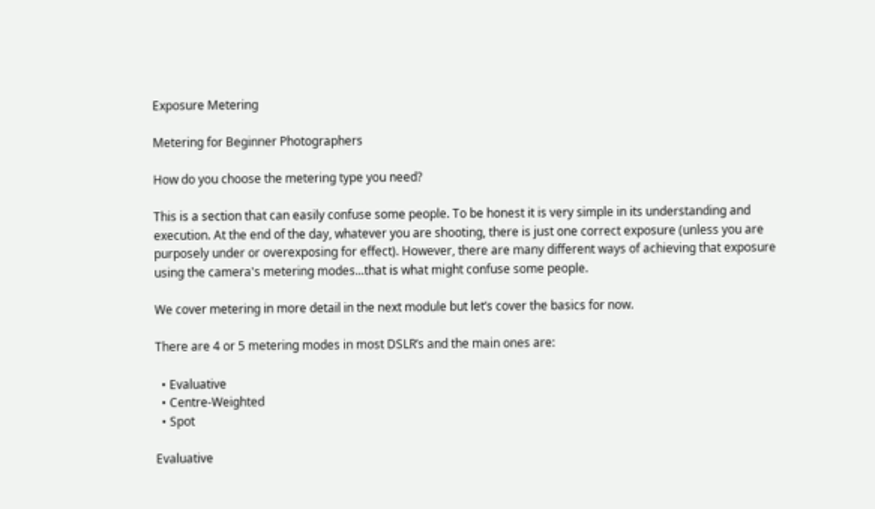Exposure Metering

Metering for Beginner Photographers

How do you choose the metering type you need?

This is a section that can easily confuse some people. To be honest it is very simple in its understanding and execution. At the end of the day, whatever you are shooting, there is just one correct exposure (unless you are purposely under or overexposing for effect). However, there are many different ways of achieving that exposure using the camera's metering modes...that is what might confuse some people.

We cover metering in more detail in the next module but let’s cover the basics for now.

There are 4 or 5 metering modes in most DSLR’s and the main ones are:

  • Evaluative
  • Centre-Weighted
  • Spot

Evaluative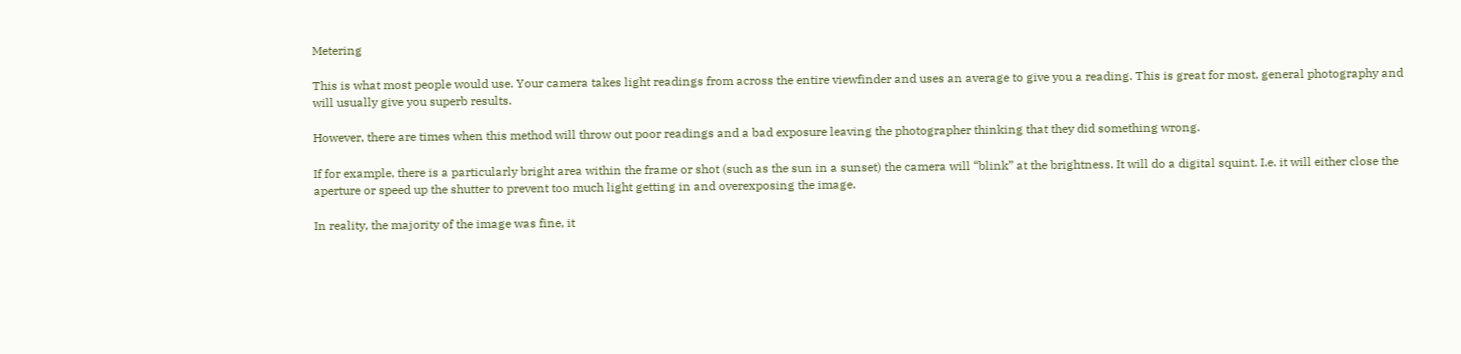Metering

This is what most people would use. Your camera takes light readings from across the entire viewfinder and uses an average to give you a reading. This is great for most, general photography and will usually give you superb results.

However, there are times when this method will throw out poor readings and a bad exposure leaving the photographer thinking that they did something wrong.

If for example, there is a particularly bright area within the frame or shot (such as the sun in a sunset) the camera will “blink” at the brightness. It will do a digital squint. I.e. it will either close the aperture or speed up the shutter to prevent too much light getting in and overexposing the image.

In reality, the majority of the image was fine, it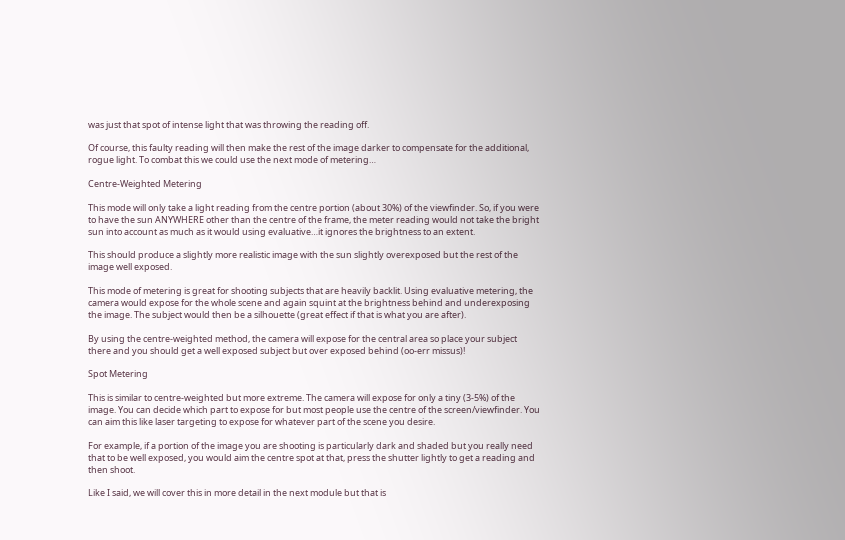was just that spot of intense light that was throwing the reading off.

Of course, this faulty reading will then make the rest of the image darker to compensate for the additional, rogue light. To combat this we could use the next mode of metering…

Centre-Weighted Metering

This mode will only take a light reading from the centre portion (about 30%) of the viewfinder. So, if you were to have the sun ANYWHERE other than the centre of the frame, the meter reading would not take the bright sun into account as much as it would using evaluative…it ignores the brightness to an extent.

This should produce a slightly more realistic image with the sun slightly overexposed but the rest of the image well exposed.

This mode of metering is great for shooting subjects that are heavily backlit. Using evaluative metering, the camera would expose for the whole scene and again squint at the brightness behind and underexposing the image. The subject would then be a silhouette (great effect if that is what you are after).

By using the centre-weighted method, the camera will expose for the central area so place your subject there and you should get a well exposed subject but over exposed behind (oo-err missus)!

Spot Metering

This is similar to centre-weighted but more extreme. The camera will expose for only a tiny (3-5%) of the image. You can decide which part to expose for but most people use the centre of the screen/viewfinder. You can aim this like laser targeting to expose for whatever part of the scene you desire.

For example, if a portion of the image you are shooting is particularly dark and shaded but you really need that to be well exposed, you would aim the centre spot at that, press the shutter lightly to get a reading and then shoot.

Like I said, we will cover this in more detail in the next module but that is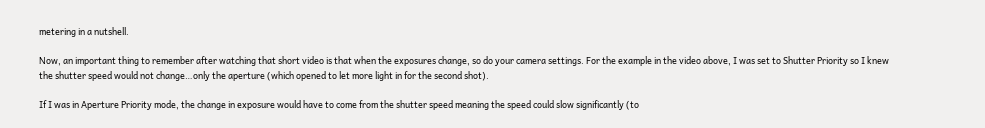metering in a nutshell.

Now, an important thing to remember after watching that short video is that when the exposures change, so do your camera settings. For the example in the video above, I was set to Shutter Priority so I knew the shutter speed would not change…only the aperture (which opened to let more light in for the second shot).

If I was in Aperture Priority mode, the change in exposure would have to come from the shutter speed meaning the speed could slow significantly (to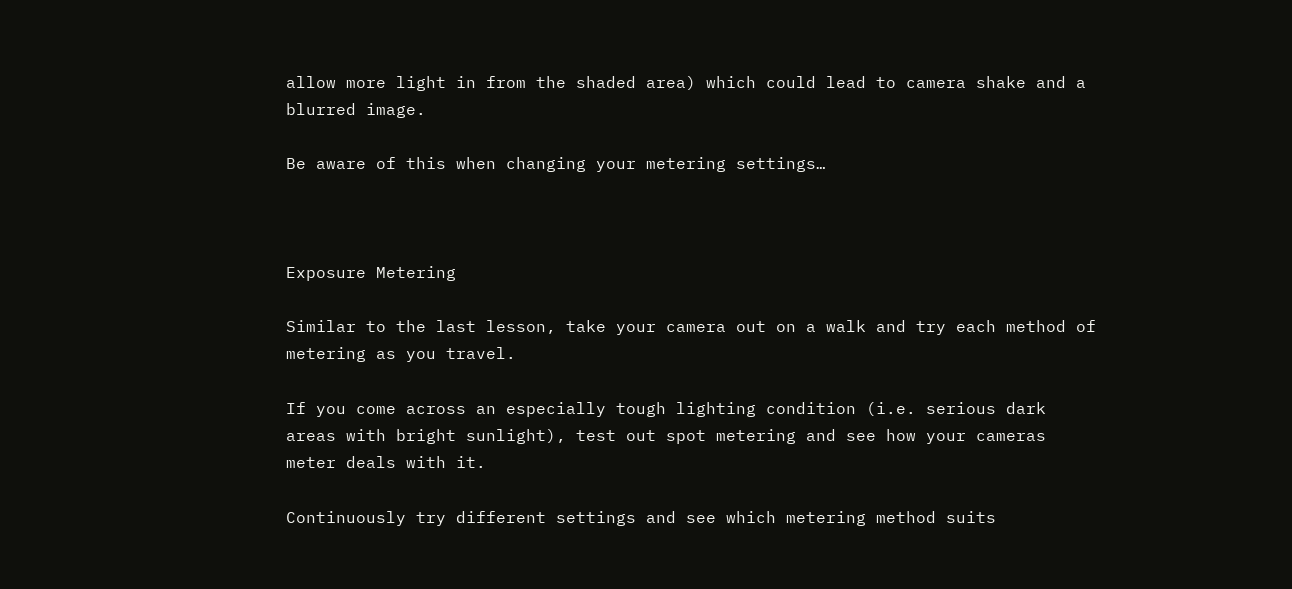allow more light in from the shaded area) which could lead to camera shake and a blurred image.

Be aware of this when changing your metering settings…



Exposure Metering

Similar to the last lesson, take your camera out on a walk and try each method of metering as you travel.

If you come across an especially tough lighting condition (i.e. serious dark areas with bright sunlight), test out spot metering and see how your cameras meter deals with it.

Continuously try different settings and see which metering method suits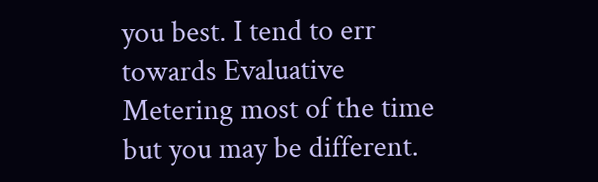you best. I tend to err towards Evaluative Metering most of the time but you may be different.